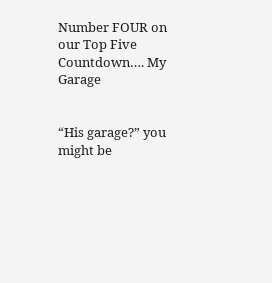Number FOUR on our Top Five Countdown…. My Garage


“His garage?” you might be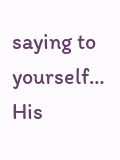saying to yourself… His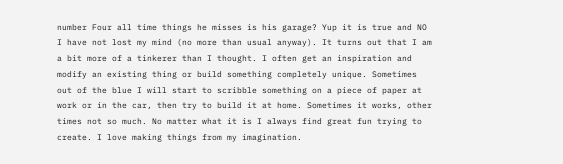number Four all time things he misses is his garage? Yup it is true and NO I have not lost my mind (no more than usual anyway). It turns out that I am a bit more of a tinkerer than I thought. I often get an inspiration and modify an existing thing or build something completely unique. Sometimes out of the blue I will start to scribble something on a piece of paper at work or in the car, then try to build it at home. Sometimes it works, other times not so much. No matter what it is I always find great fun trying to create. I love making things from my imagination.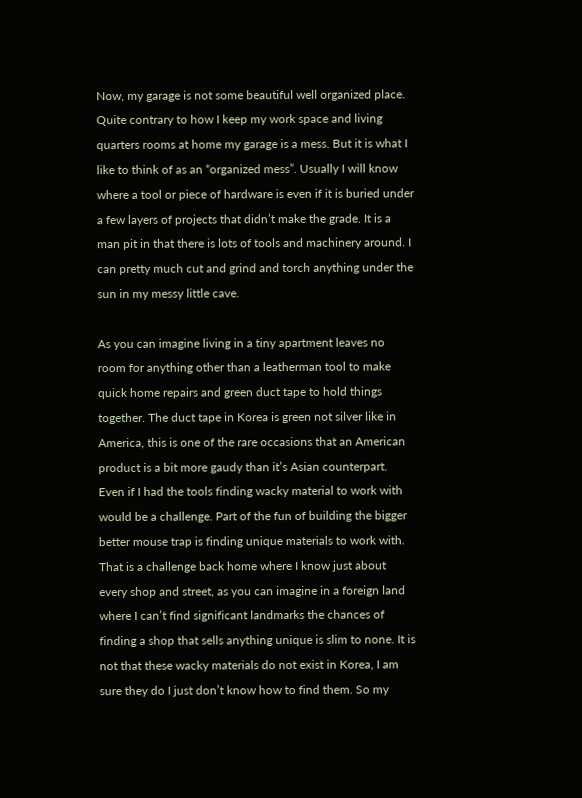Now, my garage is not some beautiful well organized place. Quite contrary to how I keep my work space and living quarters rooms at home my garage is a mess. But it is what I like to think of as an “organized mess”. Usually I will know where a tool or piece of hardware is even if it is buried under a few layers of projects that didn’t make the grade. It is a man pit in that there is lots of tools and machinery around. I can pretty much cut and grind and torch anything under the sun in my messy little cave.

As you can imagine living in a tiny apartment leaves no room for anything other than a leatherman tool to make quick home repairs and green duct tape to hold things together. The duct tape in Korea is green not silver like in America, this is one of the rare occasions that an American product is a bit more gaudy than it’s Asian counterpart. Even if I had the tools finding wacky material to work with would be a challenge. Part of the fun of building the bigger better mouse trap is finding unique materials to work with. That is a challenge back home where I know just about every shop and street, as you can imagine in a foreign land where I can’t find significant landmarks the chances of finding a shop that sells anything unique is slim to none. It is not that these wacky materials do not exist in Korea, I am sure they do I just don’t know how to find them. So my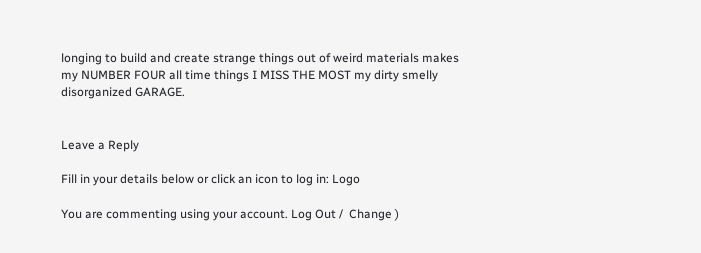longing to build and create strange things out of weird materials makes my NUMBER FOUR all time things I MISS THE MOST my dirty smelly disorganized GARAGE.


Leave a Reply

Fill in your details below or click an icon to log in: Logo

You are commenting using your account. Log Out /  Change )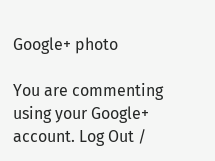Google+ photo

You are commenting using your Google+ account. Log Out /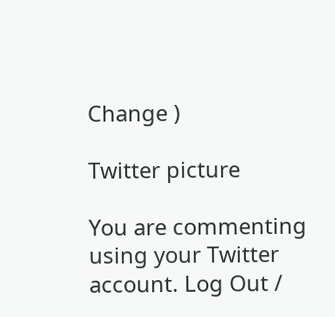Change )

Twitter picture

You are commenting using your Twitter account. Log Out /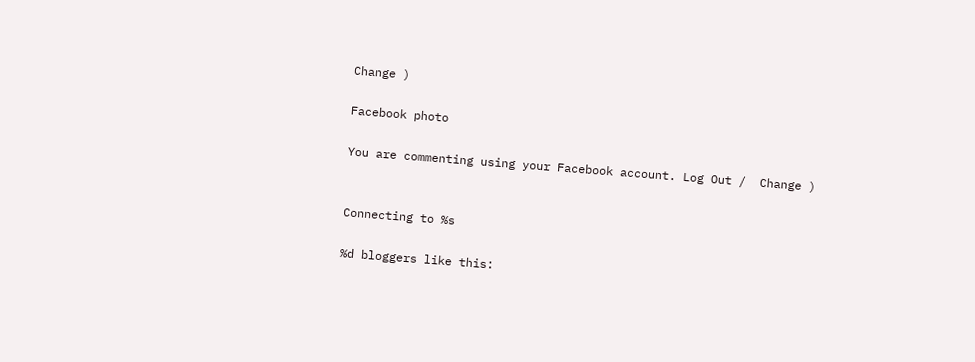Change )

Facebook photo

You are commenting using your Facebook account. Log Out /  Change )


Connecting to %s

%d bloggers like this: